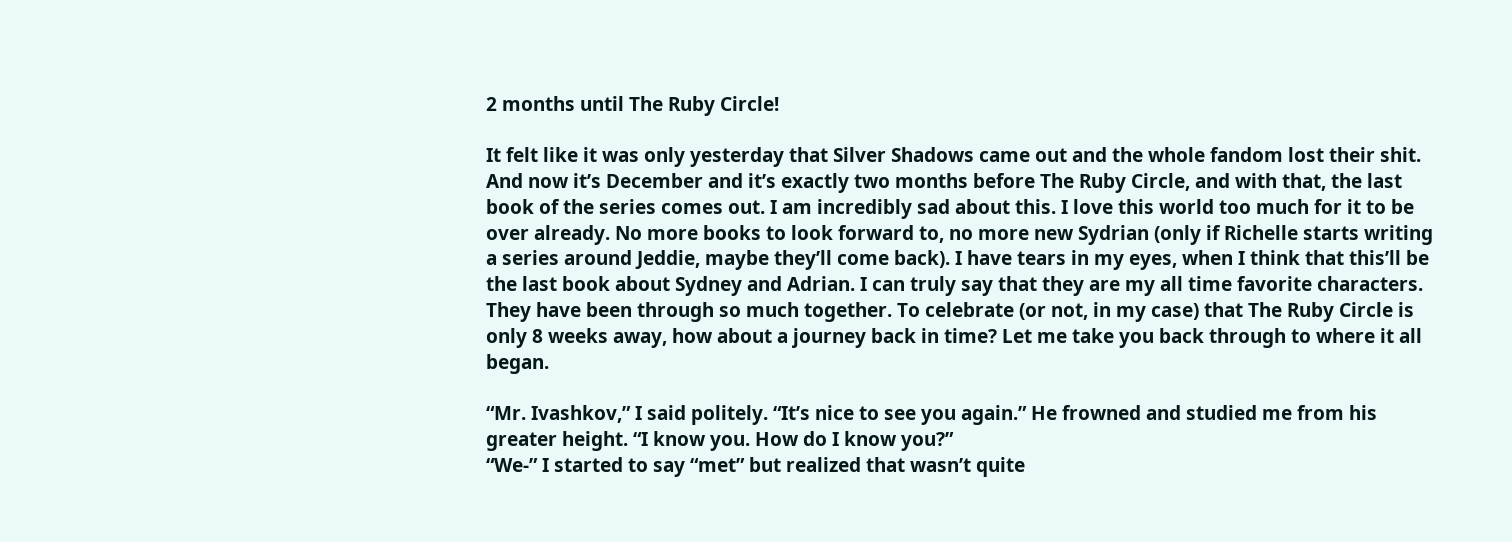2 months until The Ruby Circle!

It felt like it was only yesterday that Silver Shadows came out and the whole fandom lost their shit. And now it’s December and it’s exactly two months before The Ruby Circle, and with that, the last book of the series comes out. I am incredibly sad about this. I love this world too much for it to be over already. No more books to look forward to, no more new Sydrian (only if Richelle starts writing a series around Jeddie, maybe they’ll come back). I have tears in my eyes, when I think that this’ll be the last book about Sydney and Adrian. I can truly say that they are my all time favorite characters. They have been through so much together. To celebrate (or not, in my case) that The Ruby Circle is only 8 weeks away, how about a journey back in time? Let me take you back through to where it all began.

“Mr. Ivashkov,” I said politely. “It’s nice to see you again.” He frowned and studied me from his greater height. “I know you. How do I know you?”
“We-” I started to say “met” but realized that wasn’t quite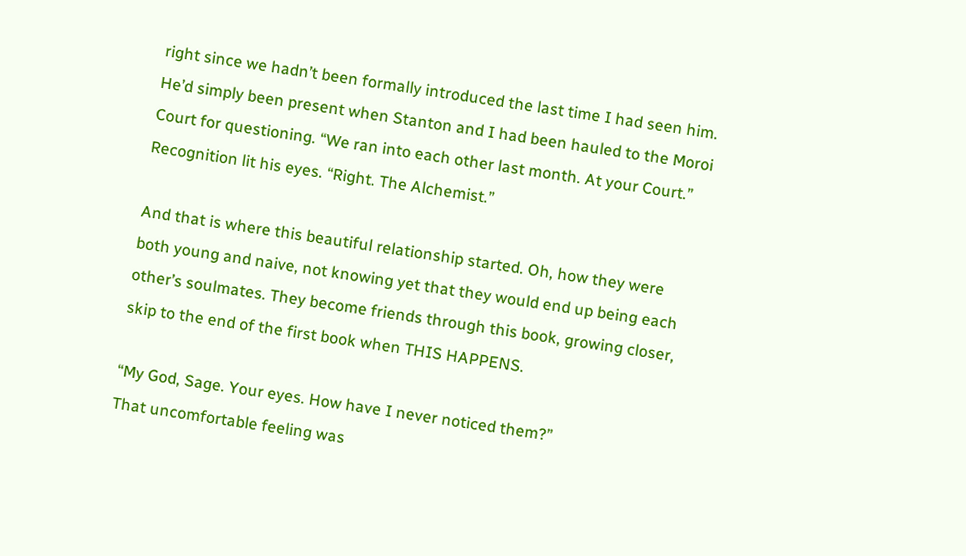right since we hadn’t been formally introduced the last time I had seen him. He’d simply been present when Stanton and I had been hauled to the Moroi Court for questioning. “We ran into each other last month. At your Court.” Recognition lit his eyes. “Right. The Alchemist.”

And that is where this beautiful relationship started. Oh, how they were both young and naive, not knowing yet that they would end up being each other’s soulmates. They become friends through this book, growing closer, skip to the end of the first book when THIS HAPPENS.

“My God, Sage. Your eyes. How have I never noticed them?”
That uncomfortable feeling was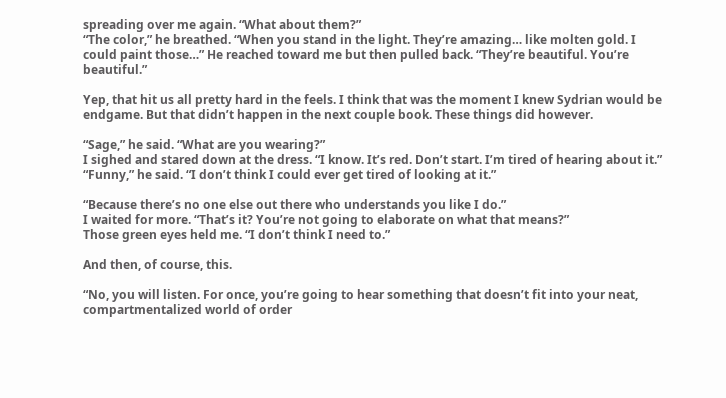spreading over me again. “What about them?”
“The color,” he breathed. “When you stand in the light. They’re amazing… like molten gold. I could paint those…” He reached toward me but then pulled back. “They’re beautiful. You’re beautiful.”

Yep, that hit us all pretty hard in the feels. I think that was the moment I knew Sydrian would be endgame. But that didn’t happen in the next couple book. These things did however.

“Sage,” he said. “What are you wearing?”
I sighed and stared down at the dress. “I know. It’s red. Don’t start. I’m tired of hearing about it.”
“Funny,” he said. “I don’t think I could ever get tired of looking at it.”

“Because there’s no one else out there who understands you like I do.”
I waited for more. “That’s it? You’re not going to elaborate on what that means?”
Those green eyes held me. “I don’t think I need to.”

And then, of course, this.

“No, you will listen. For once, you’re going to hear something that doesn’t fit into your neat, compartmentalized world of order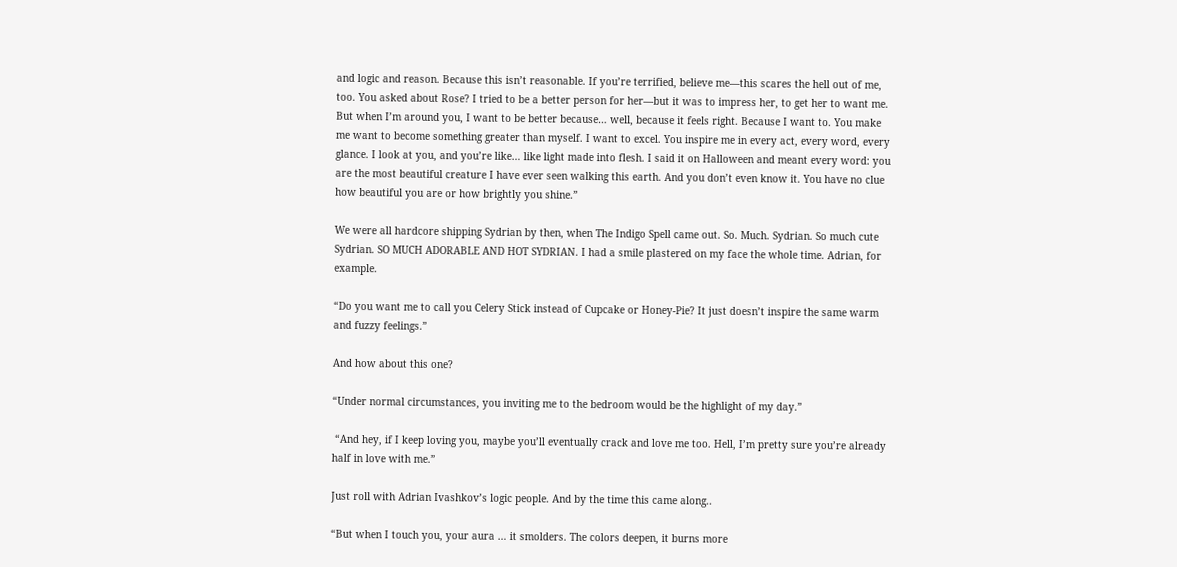and logic and reason. Because this isn’t reasonable. If you’re terrified, believe me—this scares the hell out of me, too. You asked about Rose? I tried to be a better person for her—but it was to impress her, to get her to want me. But when I’m around you, I want to be better because… well, because it feels right. Because I want to. You make me want to become something greater than myself. I want to excel. You inspire me in every act, every word, every glance. I look at you, and you’re like… like light made into flesh. I said it on Halloween and meant every word: you are the most beautiful creature I have ever seen walking this earth. And you don’t even know it. You have no clue how beautiful you are or how brightly you shine.”

We were all hardcore shipping Sydrian by then, when The Indigo Spell came out. So. Much. Sydrian. So much cute Sydrian. SO MUCH ADORABLE AND HOT SYDRIAN. I had a smile plastered on my face the whole time. Adrian, for example.

“Do you want me to call you Celery Stick instead of Cupcake or Honey-Pie? It just doesn’t inspire the same warm and fuzzy feelings.”

And how about this one?

“Under normal circumstances, you inviting me to the bedroom would be the highlight of my day.”

 “And hey, if I keep loving you, maybe you’ll eventually crack and love me too. Hell, I’m pretty sure you’re already half in love with me.”

Just roll with Adrian Ivashkov’s logic people. And by the time this came along..

“But when I touch you, your aura … it smolders. The colors deepen, it burns more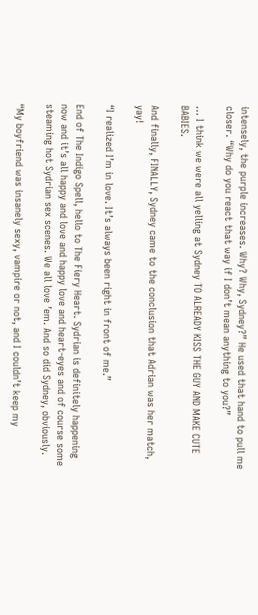intensely, the purple increases. Why? Why, Sydney?” He used that hand to pull me closer. “Why do you react that way if I don’t mean anything to you?”

… I think we were all yelling at Sydney TO ALREADY KISS THE GUY AND MAKE CUTE BABIES.

And finally, FINALLY, Sydney came to the conclusion that Adrian was her match, yay!

“I realized I’m in love. It’s always been right in front of me.”

End of The Indigo Spell, hello to The Fiery Heart. Sydrian is definitely happening now and it’s all happy and love and happy love and heart-eyes and of course some steaming hot Sydrian sex scenes. We all love ’em. And so did Sydney, obviously.

“My boyfriend was insanely sexy, vampire or not, and I couldn’t keep my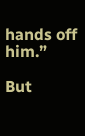hands off him.”

But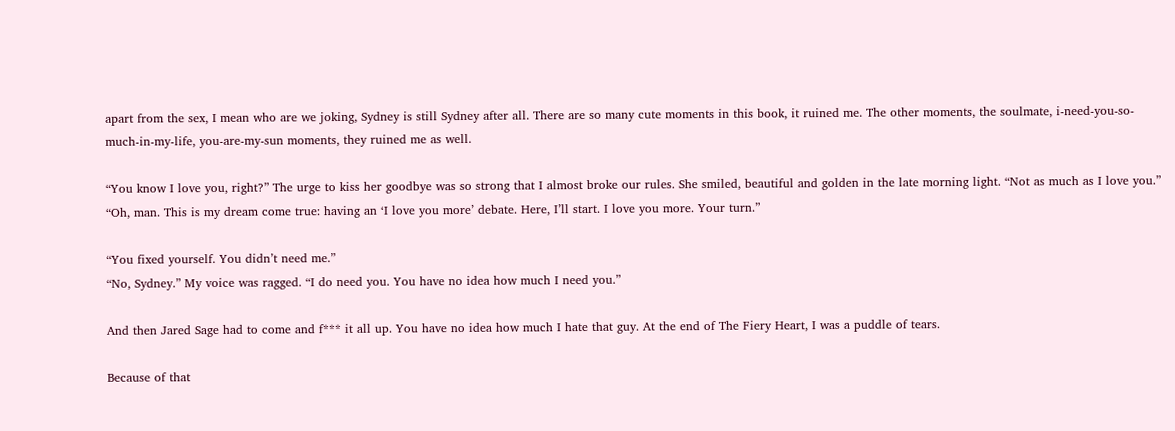apart from the sex, I mean who are we joking, Sydney is still Sydney after all. There are so many cute moments in this book, it ruined me. The other moments, the soulmate, i-need-you-so-much-in-my-life, you-are-my-sun moments, they ruined me as well.

“You know I love you, right?” The urge to kiss her goodbye was so strong that I almost broke our rules. She smiled, beautiful and golden in the late morning light. “Not as much as I love you.”
“Oh, man. This is my dream come true: having an ‘I love you more’ debate. Here, I’ll start. I love you more. Your turn.”

“You fixed yourself. You didn’t need me.”
“No, Sydney.” My voice was ragged. “I do need you. You have no idea how much I need you.”

And then Jared Sage had to come and f*** it all up. You have no idea how much I hate that guy. At the end of The Fiery Heart, I was a puddle of tears.

Because of that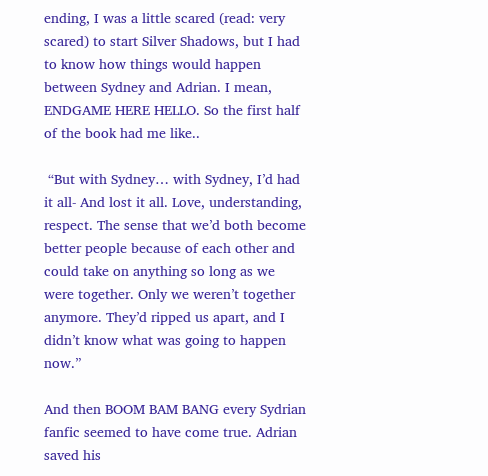ending, I was a little scared (read: very scared) to start Silver Shadows, but I had to know how things would happen between Sydney and Adrian. I mean, ENDGAME HERE HELLO. So the first half of the book had me like..

 “But with Sydney… with Sydney, I’d had it all- And lost it all. Love, understanding, respect. The sense that we’d both become better people because of each other and could take on anything so long as we were together. Only we weren’t together anymore. They’d ripped us apart, and I didn’t know what was going to happen now.”

And then BOOM BAM BANG every Sydrian fanfic seemed to have come true. Adrian saved his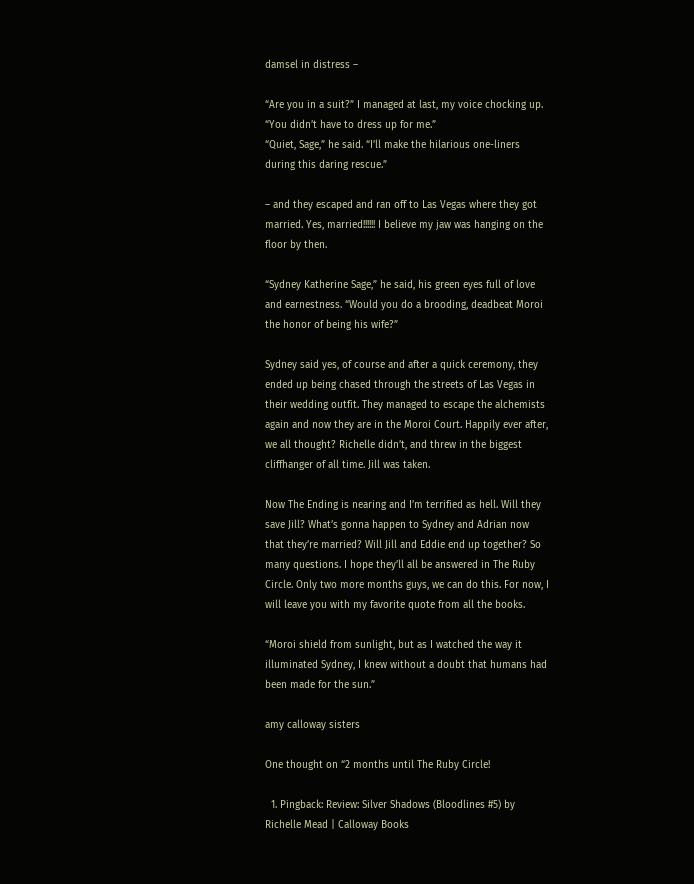damsel in distress –

“Are you in a suit?” I managed at last, my voice chocking up. “You didn’t have to dress up for me.”
“Quiet, Sage,” he said. “I’ll make the hilarious one-liners during this daring rescue.”

– and they escaped and ran off to Las Vegas where they got married. Yes, married!!!!!! I believe my jaw was hanging on the floor by then.

“Sydney Katherine Sage,” he said, his green eyes full of love and earnestness. “Would you do a brooding, deadbeat Moroi the honor of being his wife?”

Sydney said yes, of course and after a quick ceremony, they ended up being chased through the streets of Las Vegas in their wedding outfit. They managed to escape the alchemists again and now they are in the Moroi Court. Happily ever after, we all thought? Richelle didn’t, and threw in the biggest cliffhanger of all time. Jill was taken.

Now The Ending is nearing and I’m terrified as hell. Will they save Jill? What’s gonna happen to Sydney and Adrian now that they’re married? Will Jill and Eddie end up together? So many questions. I hope they’ll all be answered in The Ruby Circle. Only two more months guys, we can do this. For now, I will leave you with my favorite quote from all the books.

“Moroi shield from sunlight, but as I watched the way it illuminated Sydney, I knew without a doubt that humans had been made for the sun.”

amy calloway sisters

One thought on “2 months until The Ruby Circle!

  1. Pingback: Review: Silver Shadows (Bloodlines #5) by Richelle Mead | Calloway Books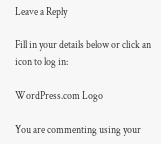Leave a Reply

Fill in your details below or click an icon to log in:

WordPress.com Logo

You are commenting using your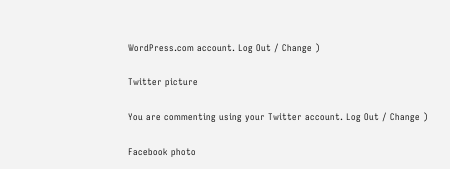WordPress.com account. Log Out / Change )

Twitter picture

You are commenting using your Twitter account. Log Out / Change )

Facebook photo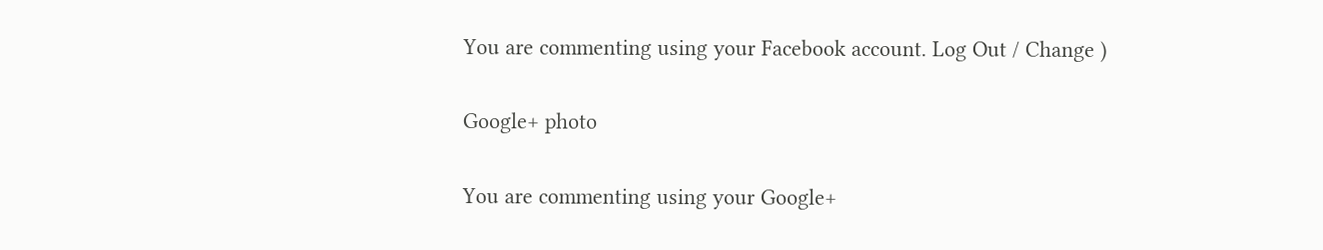You are commenting using your Facebook account. Log Out / Change )

Google+ photo

You are commenting using your Google+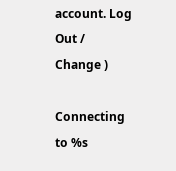account. Log Out / Change )

Connecting to %s